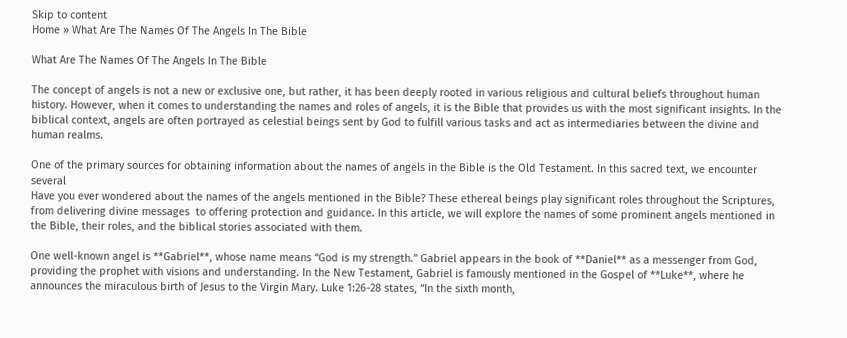Skip to content
Home » What Are The Names Of The Angels In The Bible

What Are The Names Of The Angels In The Bible

The concept of angels is not a new or exclusive one, but rather, it has been deeply rooted in various religious and cultural beliefs throughout human history. However, when it comes to understanding the names and roles of angels, it is the Bible that provides us with the most significant insights. In the biblical context, angels are often portrayed as celestial beings sent by God to fulfill various tasks and act as intermediaries between the divine and human realms.

One of the primary sources for obtaining information about the names of angels in the Bible is the Old Testament. In this sacred text, we encounter several
Have you ever wondered about the names of the angels mentioned in the Bible? These ethereal beings play significant roles throughout the Scriptures, from delivering divine messages  to offering protection and guidance. In this article, we will explore the names of some prominent angels mentioned in the Bible, their roles, and the biblical stories associated with them.

One well-known angel is **Gabriel**, whose name means “God is my strength.” Gabriel appears in the book of **Daniel** as a messenger from God, providing the prophet with visions and understanding. In the New Testament, Gabriel is famously mentioned in the Gospel of **Luke**, where he announces the miraculous birth of Jesus to the Virgin Mary. Luke 1:26-28 states, “In the sixth month,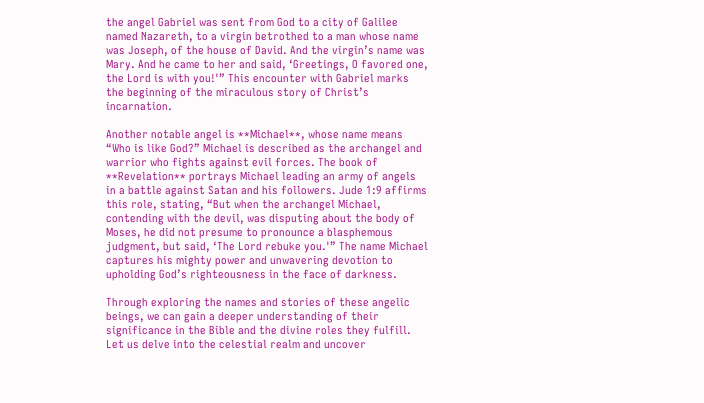the angel Gabriel was sent from God to a city of Galilee named Nazareth, to a virgin betrothed to a man whose name was Joseph, of the house of David. And the virgin’s name was Mary. And he came to her and said, ‘Greetings, O favored one, the Lord is with you!'” This encounter with Gabriel marks the beginning of the miraculous story of Christ’s incarnation.

Another notable angel is **Michael**, whose name means “Who is like God?” Michael is described as the archangel and warrior who fights against evil forces. The book of **Revelation** portrays Michael leading an army of angels in a battle against Satan and his followers. Jude 1:9 affirms this role, stating, “But when the archangel Michael, contending with the devil, was disputing about the body of Moses, he did not presume to pronounce a blasphemous judgment, but said, ‘The Lord rebuke you.'” The name Michael captures his mighty power and unwavering devotion to upholding God’s righteousness in the face of darkness.

Through exploring the names and stories of these angelic beings, we can gain a deeper understanding of their significance in the Bible and the divine roles they fulfill. Let us delve into the celestial realm and uncover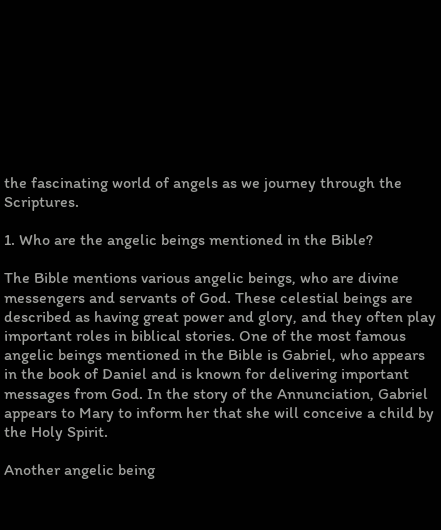the fascinating world of angels as we journey through the Scriptures.

1. Who are the angelic beings mentioned in the Bible?

The Bible mentions various angelic beings, who are divine messengers and servants of God. These celestial beings are described as having great power and glory, and they often play important roles in biblical stories. One of the most famous angelic beings mentioned in the Bible is Gabriel, who appears in the book of Daniel and is known for delivering important messages from God. In the story of the Annunciation, Gabriel appears to Mary to inform her that she will conceive a child by the Holy Spirit.

Another angelic being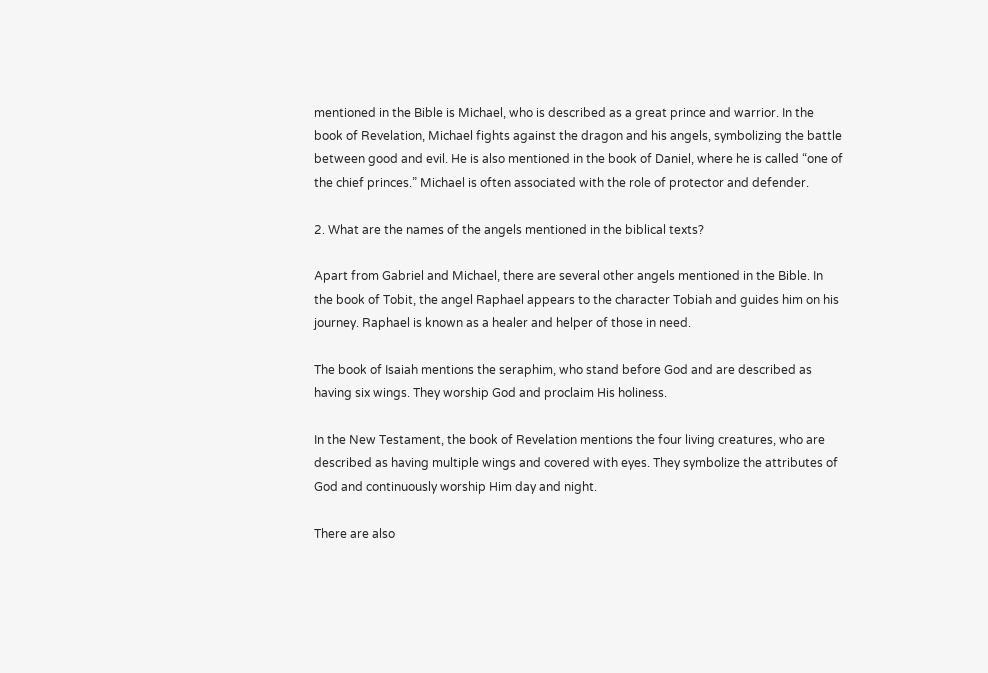mentioned in the Bible is Michael, who is described as a great prince and warrior. In the book of Revelation, Michael fights against the dragon and his angels, symbolizing the battle between good and evil. He is also mentioned in the book of Daniel, where he is called “one of the chief princes.” Michael is often associated with the role of protector and defender.

2. What are the names of the angels mentioned in the biblical texts?

Apart from Gabriel and Michael, there are several other angels mentioned in the Bible. In the book of Tobit, the angel Raphael appears to the character Tobiah and guides him on his journey. Raphael is known as a healer and helper of those in need.

The book of Isaiah mentions the seraphim, who stand before God and are described as having six wings. They worship God and proclaim His holiness.

In the New Testament, the book of Revelation mentions the four living creatures, who are described as having multiple wings and covered with eyes. They symbolize the attributes of God and continuously worship Him day and night.

There are also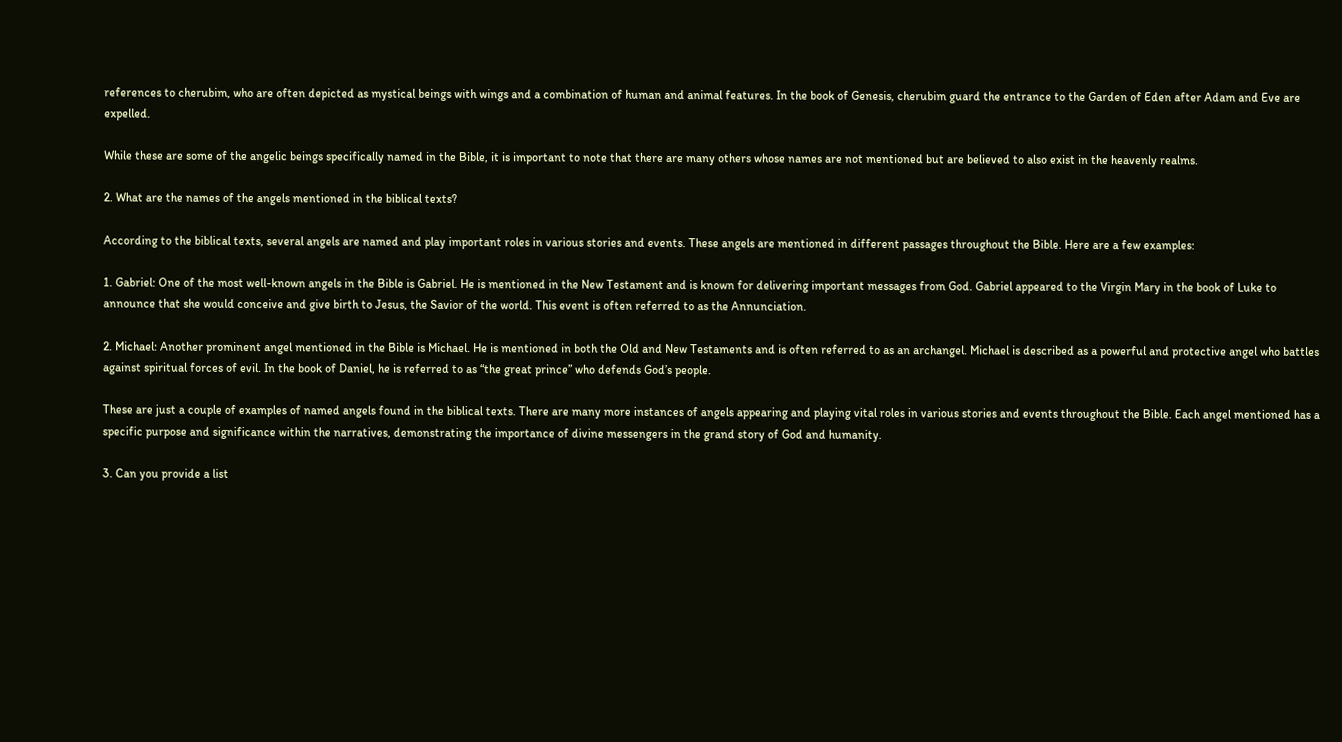references to cherubim, who are often depicted as mystical beings with wings and a combination of human and animal features. In the book of Genesis, cherubim guard the entrance to the Garden of Eden after Adam and Eve are expelled.

While these are some of the angelic beings specifically named in the Bible, it is important to note that there are many others whose names are not mentioned but are believed to also exist in the heavenly realms.

2. What are the names of the angels mentioned in the biblical texts?

According to the biblical texts, several angels are named and play important roles in various stories and events. These angels are mentioned in different passages throughout the Bible. Here are a few examples:

1. Gabriel: One of the most well-known angels in the Bible is Gabriel. He is mentioned in the New Testament and is known for delivering important messages from God. Gabriel appeared to the Virgin Mary in the book of Luke to announce that she would conceive and give birth to Jesus, the Savior of the world. This event is often referred to as the Annunciation.

2. Michael: Another prominent angel mentioned in the Bible is Michael. He is mentioned in both the Old and New Testaments and is often referred to as an archangel. Michael is described as a powerful and protective angel who battles against spiritual forces of evil. In the book of Daniel, he is referred to as “the great prince” who defends God’s people.

These are just a couple of examples of named angels found in the biblical texts. There are many more instances of angels appearing and playing vital roles in various stories and events throughout the Bible. Each angel mentioned has a specific purpose and significance within the narratives, demonstrating the importance of divine messengers in the grand story of God and humanity.

3. Can you provide a list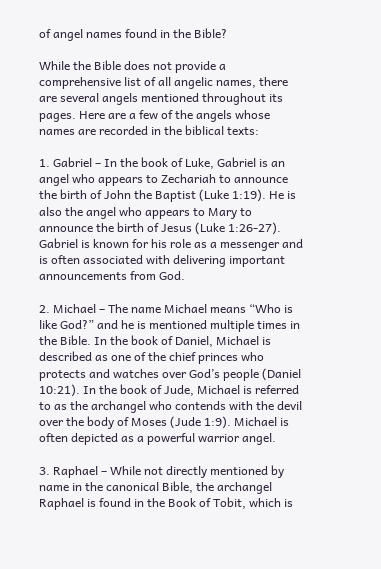of angel names found in the Bible?

While the Bible does not provide a comprehensive list of all angelic names, there are several angels mentioned throughout its pages. Here are a few of the angels whose names are recorded in the biblical texts:

1. Gabriel – In the book of Luke, Gabriel is an angel who appears to Zechariah to announce the birth of John the Baptist (Luke 1:19). He is also the angel who appears to Mary to announce the birth of Jesus (Luke 1:26-27). Gabriel is known for his role as a messenger and is often associated with delivering important announcements from God.

2. Michael – The name Michael means “Who is like God?” and he is mentioned multiple times in the Bible. In the book of Daniel, Michael is described as one of the chief princes who protects and watches over God’s people (Daniel 10:21). In the book of Jude, Michael is referred to as the archangel who contends with the devil over the body of Moses (Jude 1:9). Michael is often depicted as a powerful warrior angel.

3. Raphael – While not directly mentioned by name in the canonical Bible, the archangel Raphael is found in the Book of Tobit, which is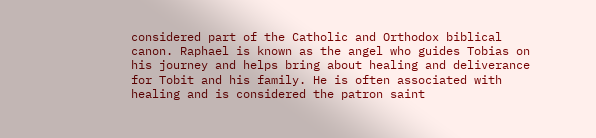considered part of the Catholic and Orthodox biblical canon. Raphael is known as the angel who guides Tobias on his journey and helps bring about healing and deliverance for Tobit and his family. He is often associated with healing and is considered the patron saint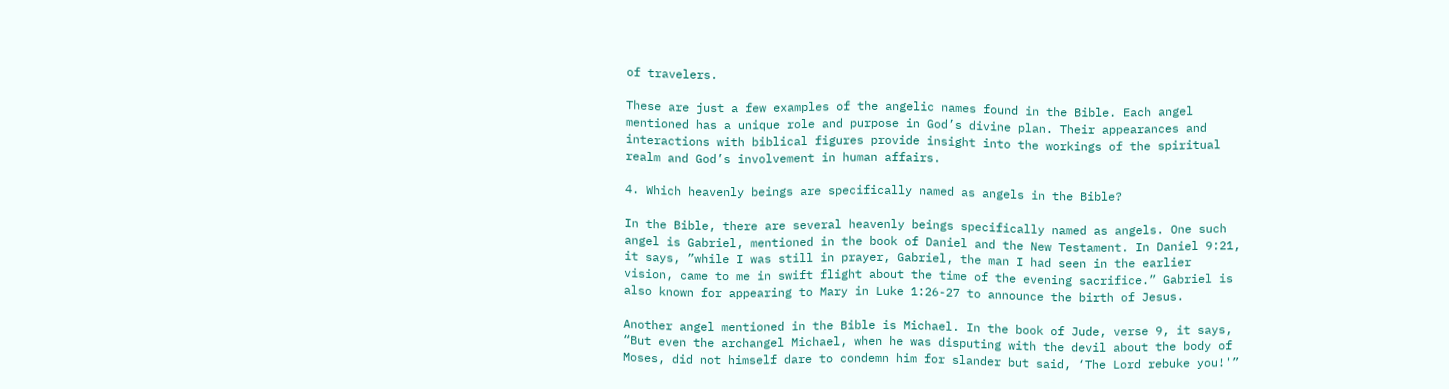of travelers.

These are just a few examples of the angelic names found in the Bible. Each angel mentioned has a unique role and purpose in God’s divine plan. Their appearances and interactions with biblical figures provide insight into the workings of the spiritual realm and God’s involvement in human affairs.

4. Which heavenly beings are specifically named as angels in the Bible?

In the Bible, there are several heavenly beings specifically named as angels. One such angel is Gabriel, mentioned in the book of Daniel and the New Testament. In Daniel 9:21, it says, ”while I was still in prayer, Gabriel, the man I had seen in the earlier vision, came to me in swift flight about the time of the evening sacrifice.” Gabriel is also known for appearing to Mary in Luke 1:26-27 to announce the birth of Jesus.

Another angel mentioned in the Bible is Michael. In the book of Jude, verse 9, it says, “But even the archangel Michael, when he was disputing with the devil about the body of Moses, did not himself dare to condemn him for slander but said, ‘The Lord rebuke you!'”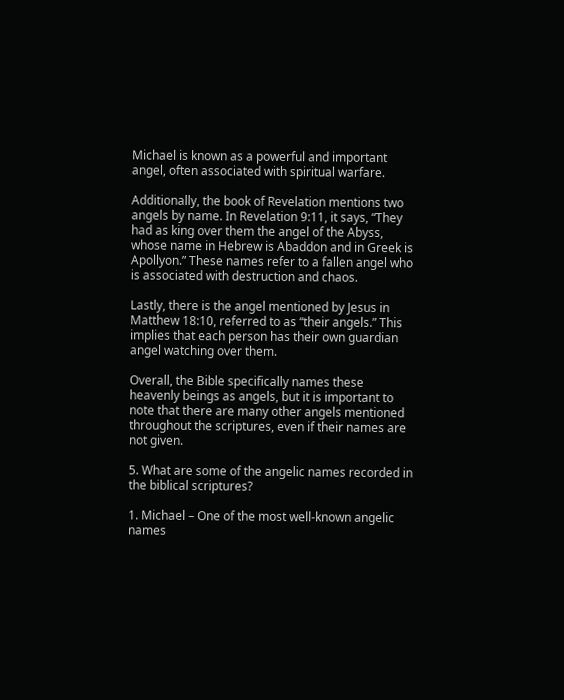Michael is known as a powerful and important angel, often associated with spiritual warfare.

Additionally, the book of Revelation mentions two angels by name. In Revelation 9:11, it says, “They had as king over them the angel of the Abyss, whose name in Hebrew is Abaddon and in Greek is Apollyon.” These names refer to a fallen angel who is associated with destruction and chaos.

Lastly, there is the angel mentioned by Jesus in Matthew 18:10, referred to as “their angels.” This implies that each person has their own guardian angel watching over them.

Overall, the Bible specifically names these heavenly beings as angels, but it is important to note that there are many other angels mentioned throughout the scriptures, even if their names are not given.

5. What are some of the angelic names recorded in the biblical scriptures?

1. Michael – One of the most well-known angelic names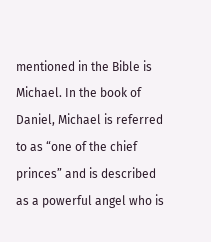mentioned in the Bible is Michael. In the book of Daniel, Michael is referred to as “one of the chief princes” and is described as a powerful angel who is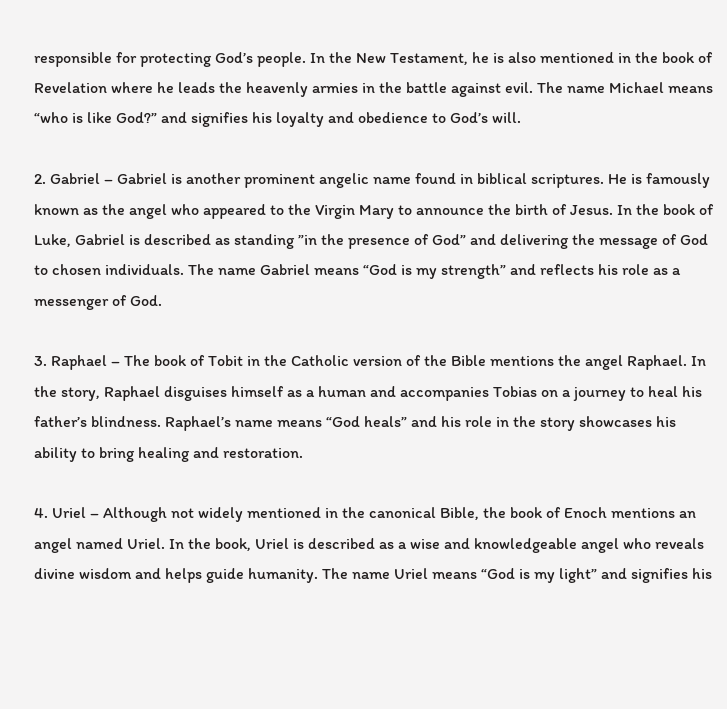responsible for protecting God’s people. In the New Testament, he is also mentioned in the book of Revelation where he leads the heavenly armies in the battle against evil. The name Michael means “who is like God?” and signifies his loyalty and obedience to God’s will.

2. Gabriel – Gabriel is another prominent angelic name found in biblical scriptures. He is famously known as the angel who appeared to the Virgin Mary to announce the birth of Jesus. In the book of Luke, Gabriel is described as standing ”in the presence of God” and delivering the message of God to chosen individuals. The name Gabriel means “God is my strength” and reflects his role as a messenger of God.

3. Raphael – The book of Tobit in the Catholic version of the Bible mentions the angel Raphael. In the story, Raphael disguises himself as a human and accompanies Tobias on a journey to heal his father’s blindness. Raphael’s name means “God heals” and his role in the story showcases his ability to bring healing and restoration.

4. Uriel – Although not widely mentioned in the canonical Bible, the book of Enoch mentions an angel named Uriel. In the book, Uriel is described as a wise and knowledgeable angel who reveals divine wisdom and helps guide humanity. The name Uriel means “God is my light” and signifies his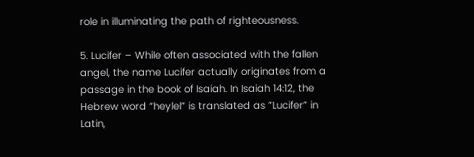role in illuminating the path of righteousness.

5. Lucifer – While often associated with the fallen angel, the name Lucifer actually originates from a passage in the book of Isaiah. In Isaiah 14:12, the Hebrew word “heylel” is translated as ”Lucifer” in Latin,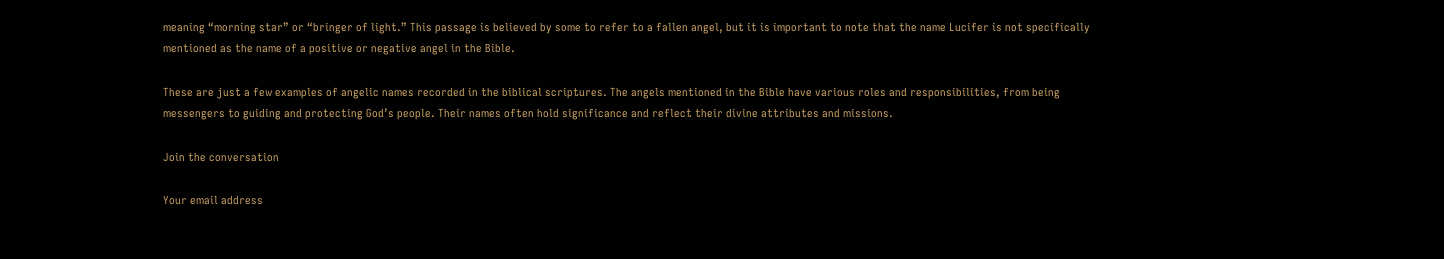meaning “morning star” or “bringer of light.” This passage is believed by some to refer to a fallen angel, but it is important to note that the name Lucifer is not specifically mentioned as the name of a positive or negative angel in the Bible.

These are just a few examples of angelic names recorded in the biblical scriptures. The angels mentioned in the Bible have various roles and responsibilities, from being messengers to guiding and protecting God’s people. Their names often hold significance and reflect their divine attributes and missions.

Join the conversation

Your email address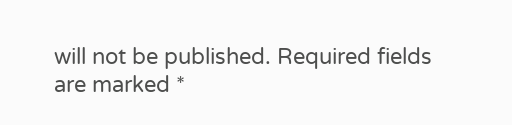will not be published. Required fields are marked *